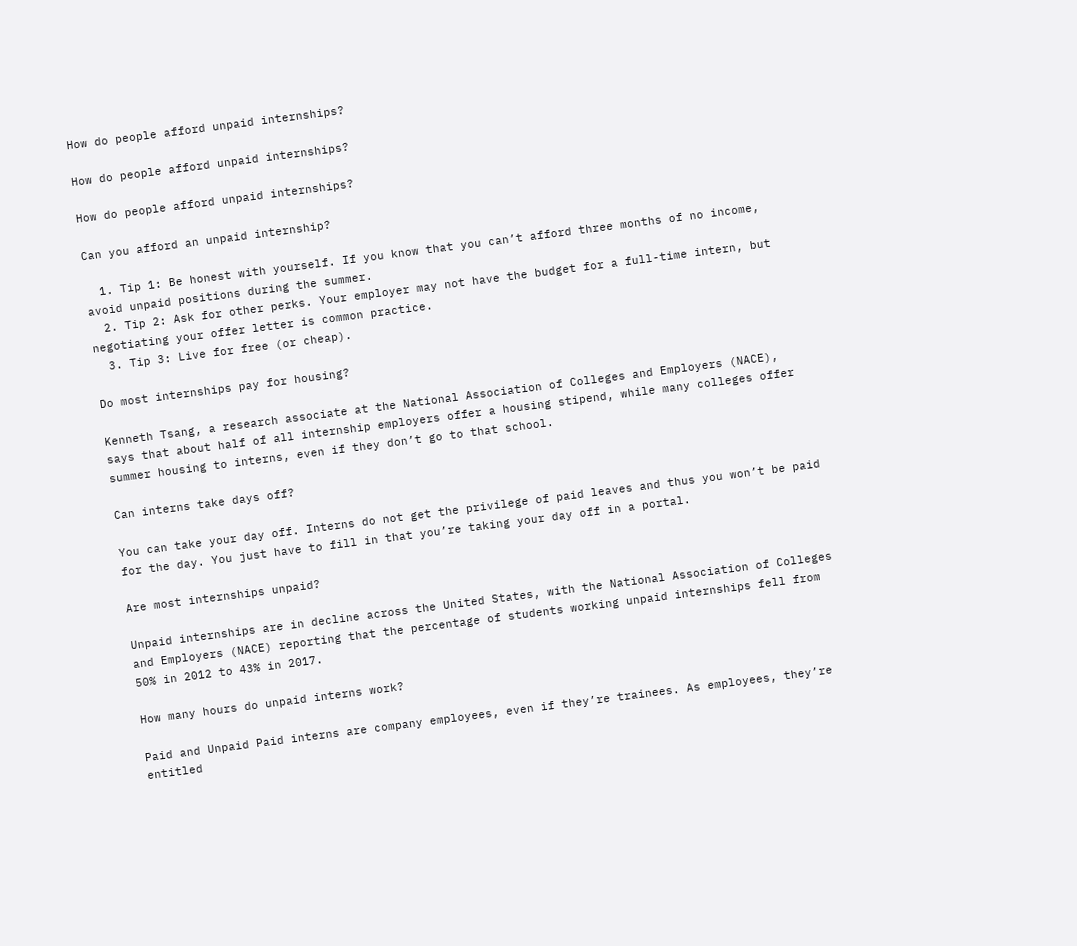How do people afford unpaid internships?

How do people afford unpaid internships?

How do people afford unpaid internships?

Can you afford an unpaid internship?

  1. Tip 1: Be honest with yourself. If you know that you can’t afford three months of no income, avoid unpaid positions during the summer.
  2. Tip 2: Ask for other perks. Your employer may not have the budget for a full-time intern, but negotiating your offer letter is common practice.
  3. Tip 3: Live for free (or cheap).

Do most internships pay for housing?

Kenneth Tsang, a research associate at the National Association of Colleges and Employers (NACE), says that about half of all internship employers offer a housing stipend, while many colleges offer summer housing to interns, even if they don’t go to that school.

Can interns take days off?

You can take your day off. Interns do not get the privilege of paid leaves and thus you won’t be paid for the day. You just have to fill in that you’re taking your day off in a portal.

Are most internships unpaid?

Unpaid internships are in decline across the United States, with the National Association of Colleges and Employers (NACE) reporting that the percentage of students working unpaid internships fell from 50% in 2012 to 43% in 2017.

How many hours do unpaid interns work?

Paid and Unpaid Paid interns are company employees, even if they’re trainees. As employees, they’re entitled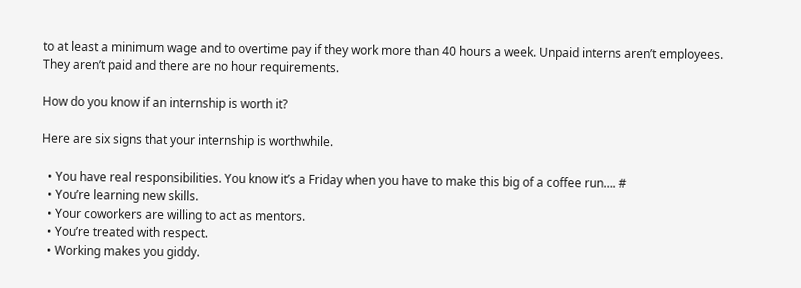to at least a minimum wage and to overtime pay if they work more than 40 hours a week. Unpaid interns aren’t employees. They aren’t paid and there are no hour requirements.

How do you know if an internship is worth it?

Here are six signs that your internship is worthwhile.

  • You have real responsibilities. You know it’s a Friday when you have to make this big of a coffee run…. #
  • You’re learning new skills.
  • Your coworkers are willing to act as mentors.
  • You’re treated with respect.
  • Working makes you giddy.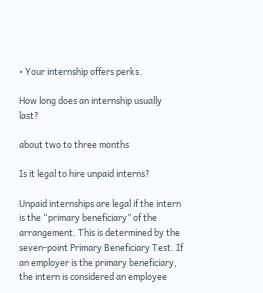• Your internship offers perks.

How long does an internship usually last?

about two to three months

Is it legal to hire unpaid interns?

Unpaid internships are legal if the intern is the “primary beneficiary” of the arrangement. This is determined by the seven-point Primary Beneficiary Test. If an employer is the primary beneficiary, the intern is considered an employee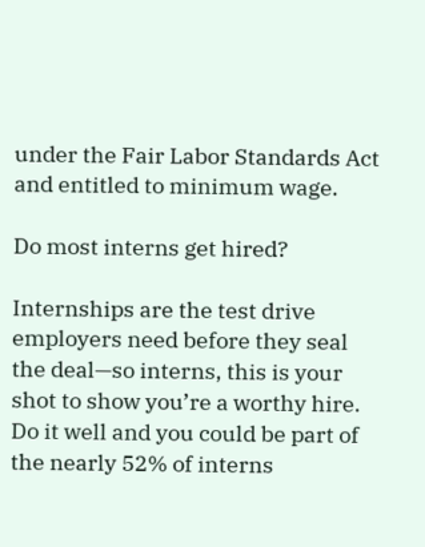under the Fair Labor Standards Act and entitled to minimum wage.

Do most interns get hired?

Internships are the test drive employers need before they seal the deal—so interns, this is your shot to show you’re a worthy hire. Do it well and you could be part of the nearly 52% of interns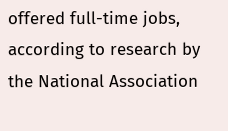offered full-time jobs, according to research by the National Association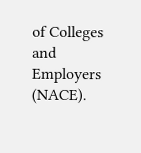of Colleges and Employers (NACE).